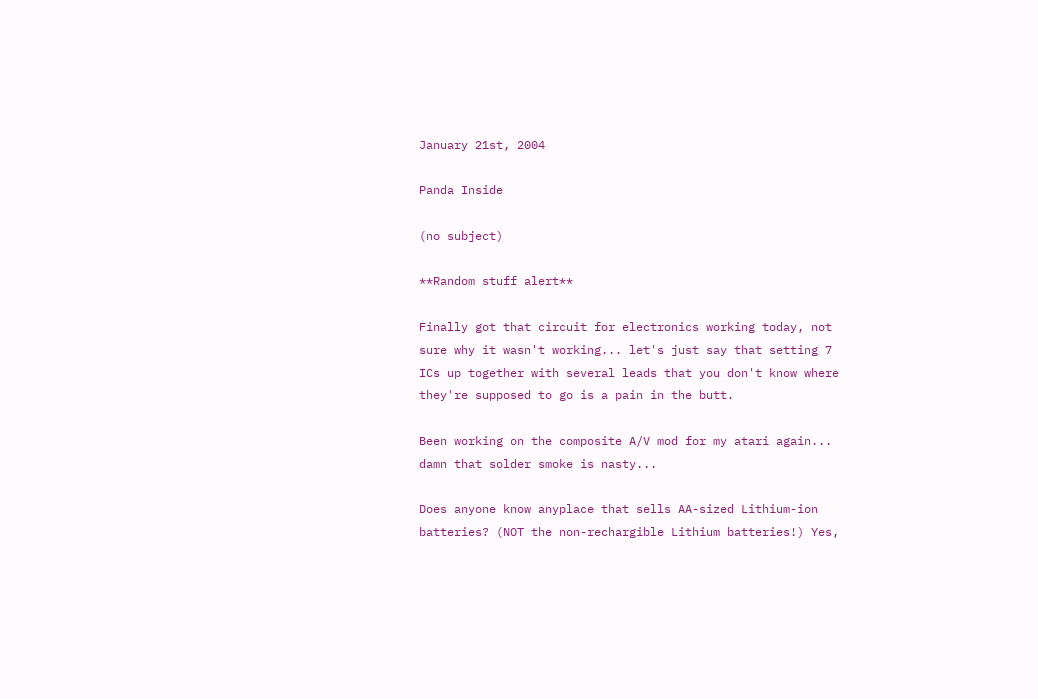January 21st, 2004

Panda Inside

(no subject)

**Random stuff alert**

Finally got that circuit for electronics working today, not sure why it wasn't working... let's just say that setting 7 ICs up together with several leads that you don't know where they're supposed to go is a pain in the butt.

Been working on the composite A/V mod for my atari again... damn that solder smoke is nasty...

Does anyone know anyplace that sells AA-sized Lithium-ion batteries? (NOT the non-rechargible Lithium batteries!) Yes,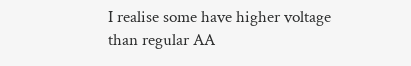I realise some have higher voltage than regular AA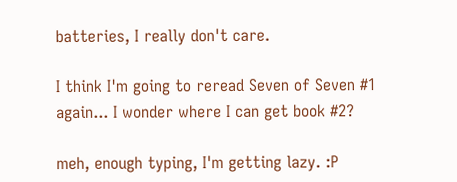batteries, I really don't care.

I think I'm going to reread Seven of Seven #1 again... I wonder where I can get book #2?

meh, enough typing, I'm getting lazy. :P